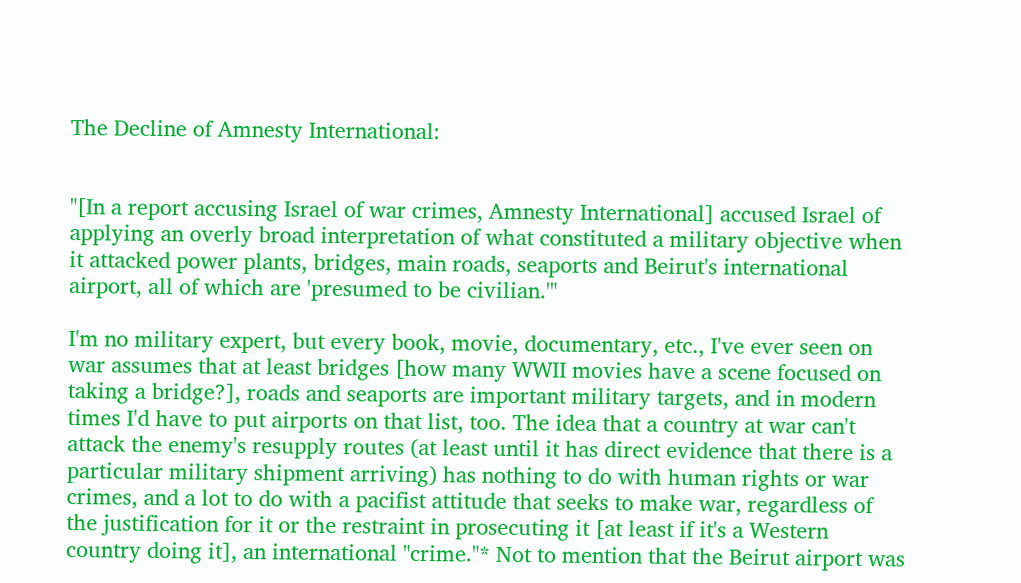The Decline of Amnesty International:


"[In a report accusing Israel of war crimes, Amnesty International] accused Israel of applying an overly broad interpretation of what constituted a military objective when it attacked power plants, bridges, main roads, seaports and Beirut's international airport, all of which are 'presumed to be civilian.'"

I'm no military expert, but every book, movie, documentary, etc., I've ever seen on war assumes that at least bridges [how many WWII movies have a scene focused on taking a bridge?], roads and seaports are important military targets, and in modern times I'd have to put airports on that list, too. The idea that a country at war can't attack the enemy's resupply routes (at least until it has direct evidence that there is a particular military shipment arriving) has nothing to do with human rights or war crimes, and a lot to do with a pacifist attitude that seeks to make war, regardless of the justification for it or the restraint in prosecuting it [at least if it's a Western country doing it], an international "crime."* Not to mention that the Beirut airport was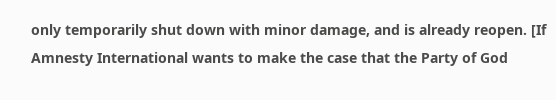only temporarily shut down with minor damage, and is already reopen. [If Amnesty International wants to make the case that the Party of God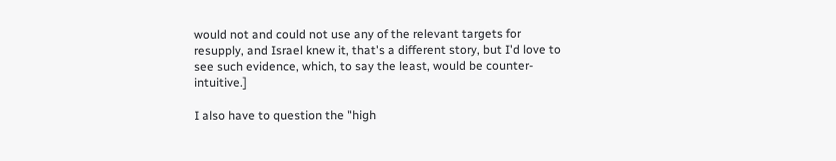would not and could not use any of the relevant targets for resupply, and Israel knew it, that's a different story, but I'd love to see such evidence, which, to say the least, would be counter-intuitive.]

I also have to question the "high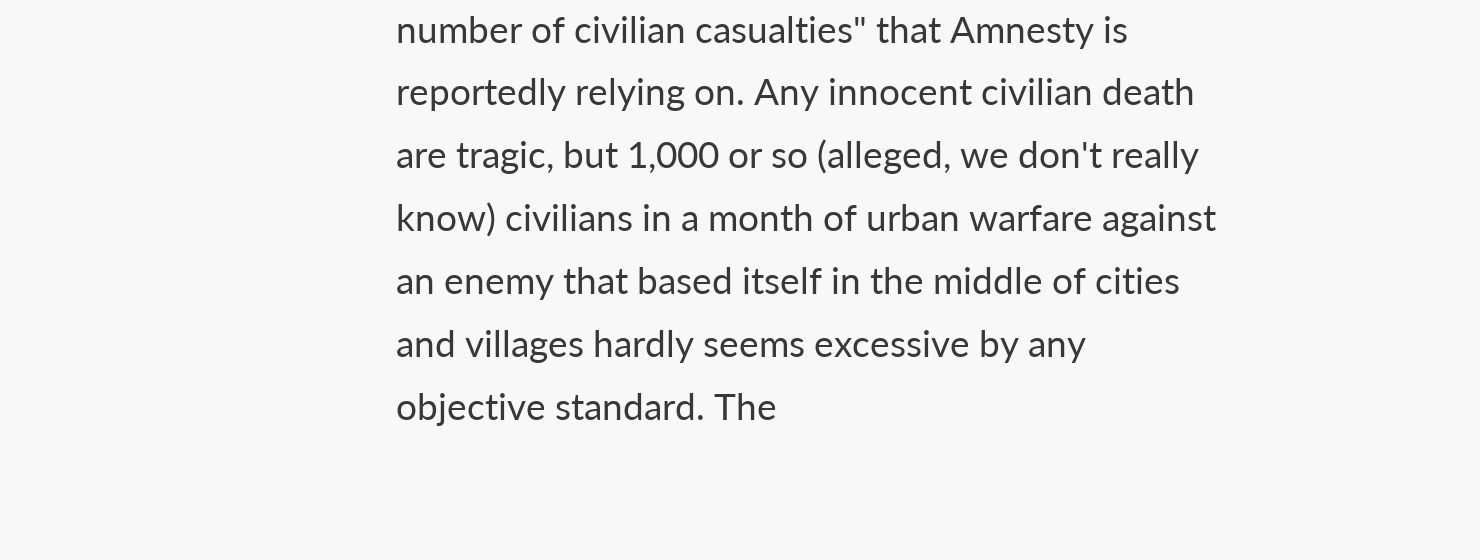number of civilian casualties" that Amnesty is reportedly relying on. Any innocent civilian death are tragic, but 1,000 or so (alleged, we don't really know) civilians in a month of urban warfare against an enemy that based itself in the middle of cities and villages hardly seems excessive by any objective standard. The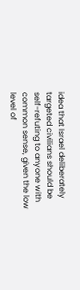idea that Israel deliberately targeted civilians should be self-refuting to anyone with common sense, given the low level of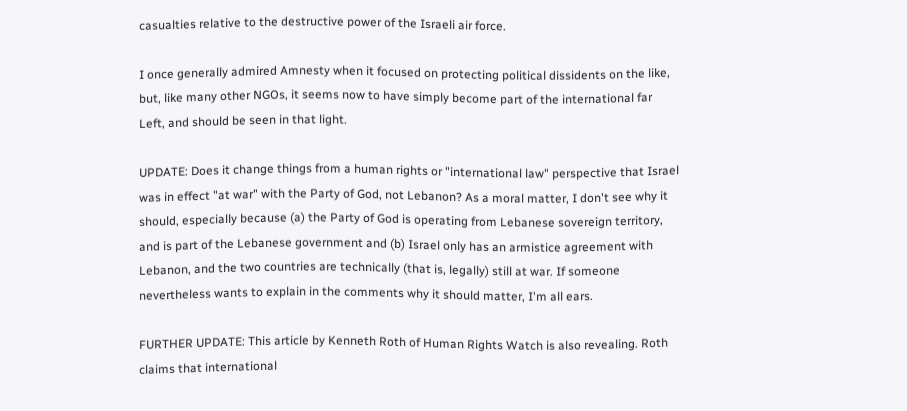casualties relative to the destructive power of the Israeli air force.

I once generally admired Amnesty when it focused on protecting political dissidents on the like, but, like many other NGOs, it seems now to have simply become part of the international far Left, and should be seen in that light.

UPDATE: Does it change things from a human rights or "international law" perspective that Israel was in effect "at war" with the Party of God, not Lebanon? As a moral matter, I don't see why it should, especially because (a) the Party of God is operating from Lebanese sovereign territory, and is part of the Lebanese government and (b) Israel only has an armistice agreement with Lebanon, and the two countries are technically (that is, legally) still at war. If someone nevertheless wants to explain in the comments why it should matter, I'm all ears.

FURTHER UPDATE: This article by Kenneth Roth of Human Rights Watch is also revealing. Roth claims that international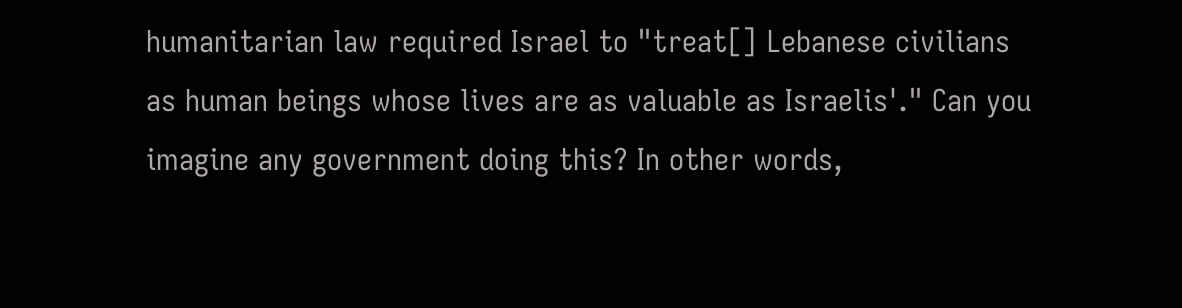humanitarian law required Israel to "treat[] Lebanese civilians as human beings whose lives are as valuable as Israelis'." Can you imagine any government doing this? In other words,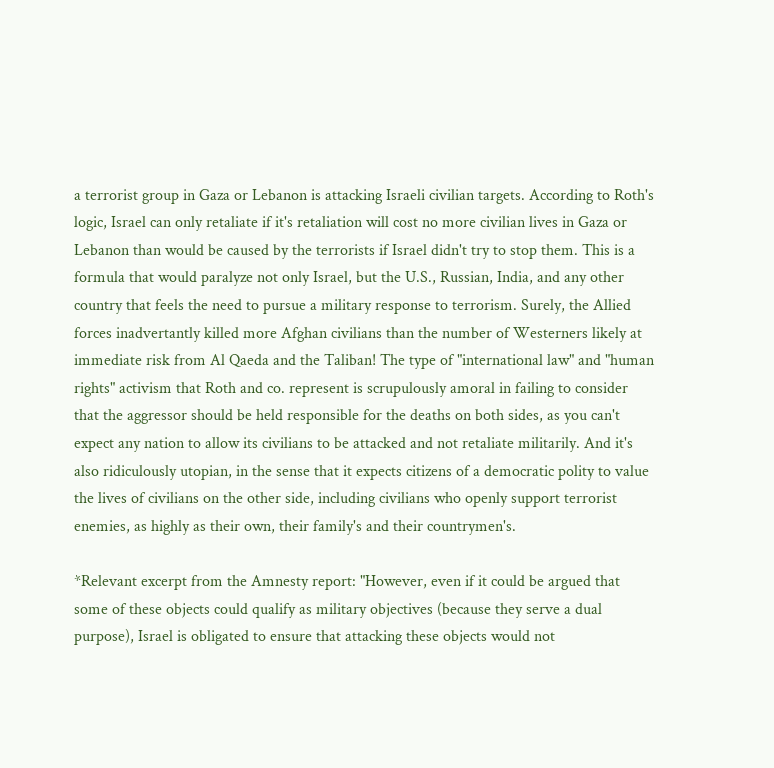a terrorist group in Gaza or Lebanon is attacking Israeli civilian targets. According to Roth's logic, Israel can only retaliate if it's retaliation will cost no more civilian lives in Gaza or Lebanon than would be caused by the terrorists if Israel didn't try to stop them. This is a formula that would paralyze not only Israel, but the U.S., Russian, India, and any other country that feels the need to pursue a military response to terrorism. Surely, the Allied forces inadvertantly killed more Afghan civilians than the number of Westerners likely at immediate risk from Al Qaeda and the Taliban! The type of "international law" and "human rights" activism that Roth and co. represent is scrupulously amoral in failing to consider that the aggressor should be held responsible for the deaths on both sides, as you can't expect any nation to allow its civilians to be attacked and not retaliate militarily. And it's also ridiculously utopian, in the sense that it expects citizens of a democratic polity to value the lives of civilians on the other side, including civilians who openly support terrorist enemies, as highly as their own, their family's and their countrymen's.

*Relevant excerpt from the Amnesty report: "However, even if it could be argued that some of these objects could qualify as military objectives (because they serve a dual purpose), Israel is obligated to ensure that attacking these objects would not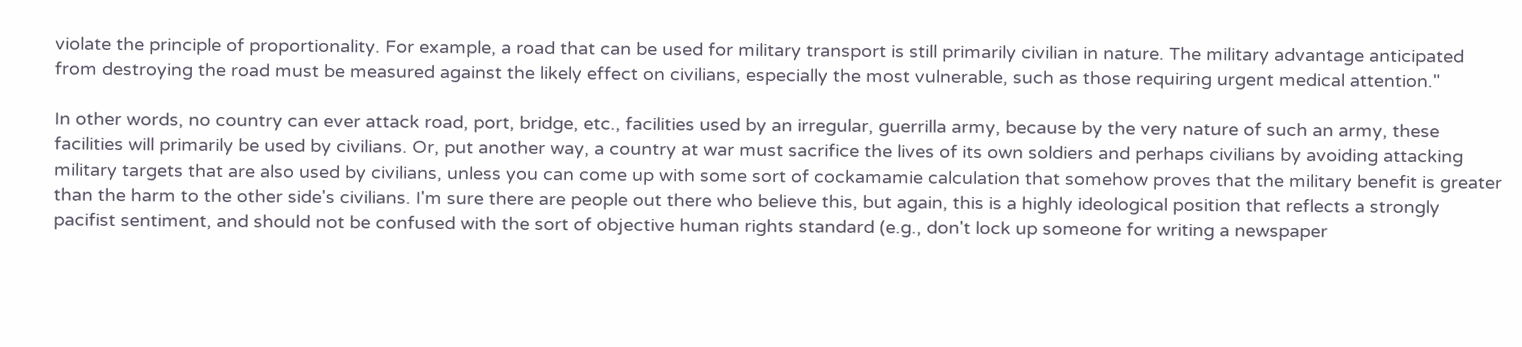violate the principle of proportionality. For example, a road that can be used for military transport is still primarily civilian in nature. The military advantage anticipated from destroying the road must be measured against the likely effect on civilians, especially the most vulnerable, such as those requiring urgent medical attention."

In other words, no country can ever attack road, port, bridge, etc., facilities used by an irregular, guerrilla army, because by the very nature of such an army, these facilities will primarily be used by civilians. Or, put another way, a country at war must sacrifice the lives of its own soldiers and perhaps civilians by avoiding attacking military targets that are also used by civilians, unless you can come up with some sort of cockamamie calculation that somehow proves that the military benefit is greater than the harm to the other side's civilians. I'm sure there are people out there who believe this, but again, this is a highly ideological position that reflects a strongly pacifist sentiment, and should not be confused with the sort of objective human rights standard (e.g., don't lock up someone for writing a newspaper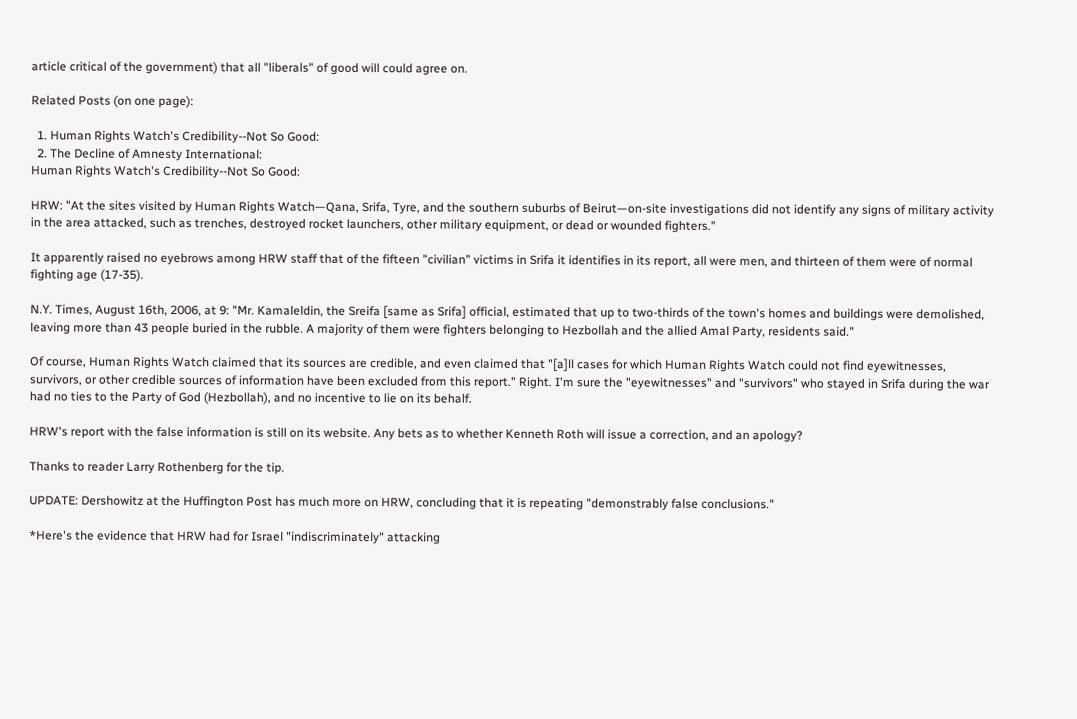article critical of the government) that all "liberals" of good will could agree on.

Related Posts (on one page):

  1. Human Rights Watch's Credibility--Not So Good:
  2. The Decline of Amnesty International:
Human Rights Watch's Credibility--Not So Good:

HRW: "At the sites visited by Human Rights Watch—Qana, Srifa, Tyre, and the southern suburbs of Beirut—on-site investigations did not identify any signs of military activity in the area attacked, such as trenches, destroyed rocket launchers, other military equipment, or dead or wounded fighters."

It apparently raised no eyebrows among HRW staff that of the fifteen "civilian" victims in Srifa it identifies in its report, all were men, and thirteen of them were of normal fighting age (17-35).

N.Y. Times, August 16th, 2006, at 9: "Mr. Kamaleldin, the Sreifa [same as Srifa] official, estimated that up to two-thirds of the town's homes and buildings were demolished, leaving more than 43 people buried in the rubble. A majority of them were fighters belonging to Hezbollah and the allied Amal Party, residents said."

Of course, Human Rights Watch claimed that its sources are credible, and even claimed that "[a]ll cases for which Human Rights Watch could not find eyewitnesses, survivors, or other credible sources of information have been excluded from this report." Right. I'm sure the "eyewitnesses" and "survivors" who stayed in Srifa during the war had no ties to the Party of God (Hezbollah), and no incentive to lie on its behalf.

HRW's report with the false information is still on its website. Any bets as to whether Kenneth Roth will issue a correction, and an apology?

Thanks to reader Larry Rothenberg for the tip.

UPDATE: Dershowitz at the Huffington Post has much more on HRW, concluding that it is repeating "demonstrably false conclusions."

*Here's the evidence that HRW had for Israel "indiscriminately" attacking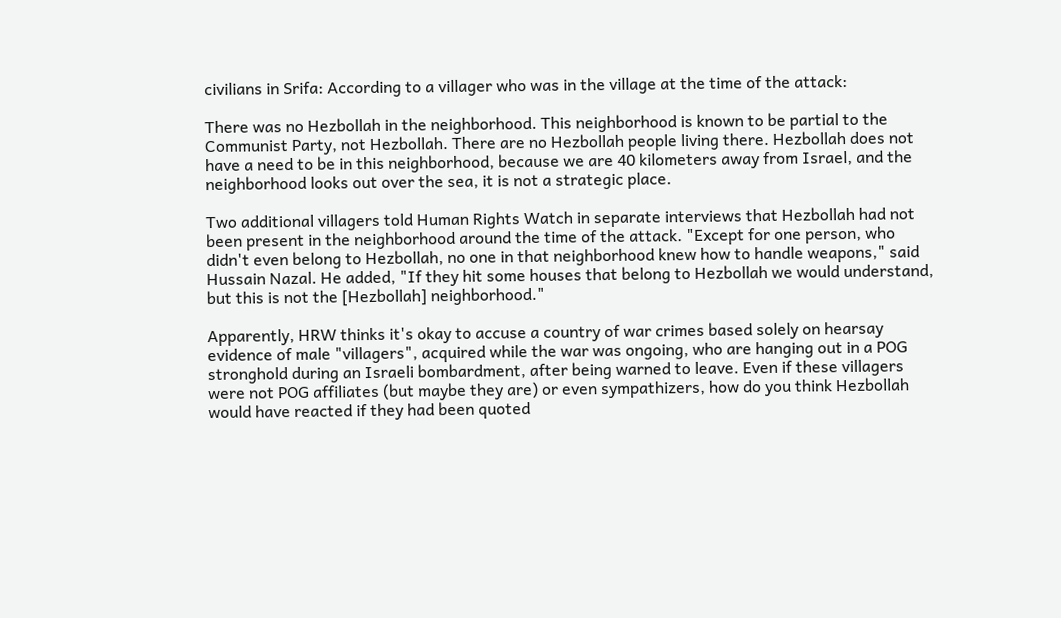civilians in Srifa: According to a villager who was in the village at the time of the attack:

There was no Hezbollah in the neighborhood. This neighborhood is known to be partial to the Communist Party, not Hezbollah. There are no Hezbollah people living there. Hezbollah does not have a need to be in this neighborhood, because we are 40 kilometers away from Israel, and the neighborhood looks out over the sea, it is not a strategic place.

Two additional villagers told Human Rights Watch in separate interviews that Hezbollah had not been present in the neighborhood around the time of the attack. "Except for one person, who didn't even belong to Hezbollah, no one in that neighborhood knew how to handle weapons," said Hussain Nazal. He added, "If they hit some houses that belong to Hezbollah we would understand, but this is not the [Hezbollah] neighborhood."

Apparently, HRW thinks it's okay to accuse a country of war crimes based solely on hearsay evidence of male "villagers", acquired while the war was ongoing, who are hanging out in a POG stronghold during an Israeli bombardment, after being warned to leave. Even if these villagers were not POG affiliates (but maybe they are) or even sympathizers, how do you think Hezbollah would have reacted if they had been quoted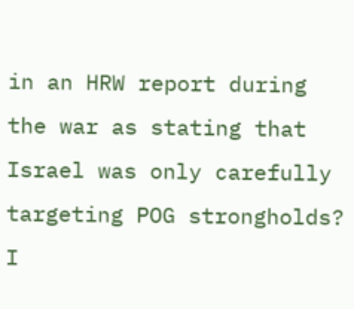in an HRW report during the war as stating that Israel was only carefully targeting POG strongholds? I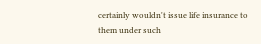certainly wouldn't issue life insurance to them under such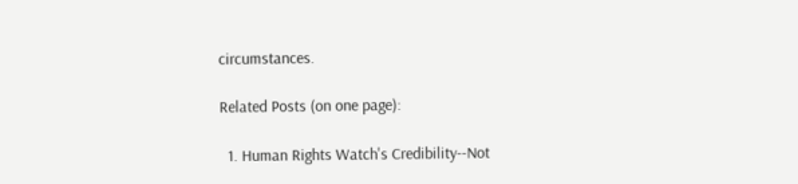circumstances.

Related Posts (on one page):

  1. Human Rights Watch's Credibility--Not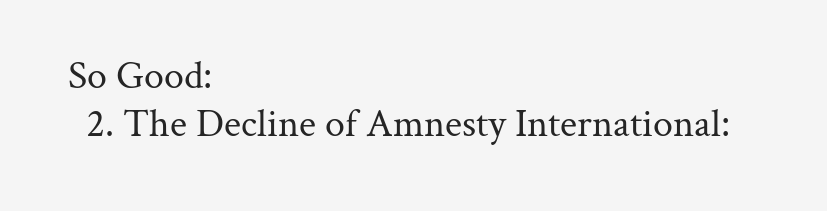So Good:
  2. The Decline of Amnesty International: